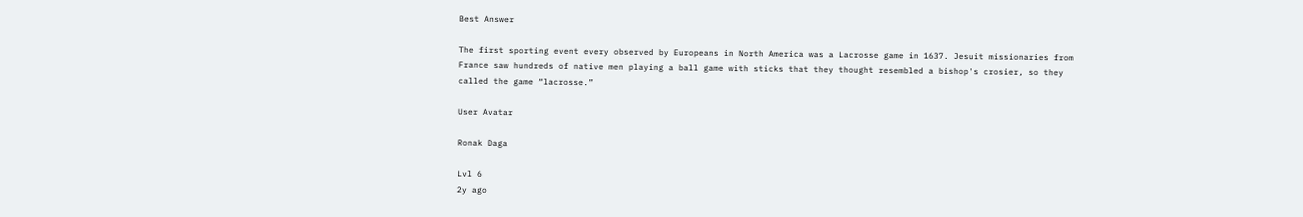Best Answer

The first sporting event every observed by Europeans in North America was a Lacrosse game in 1637. Jesuit missionaries from France saw hundreds of native men playing a ball game with sticks that they thought resembled a bishop's crosier, so they called the game “lacrosse.”

User Avatar

Ronak Daga

Lvl 6
2y ago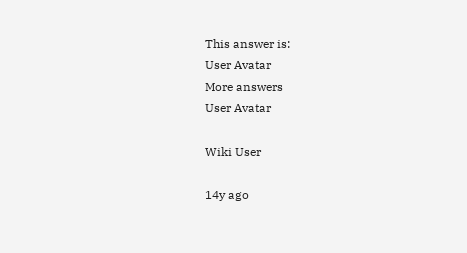This answer is:
User Avatar
More answers
User Avatar

Wiki User

14y ago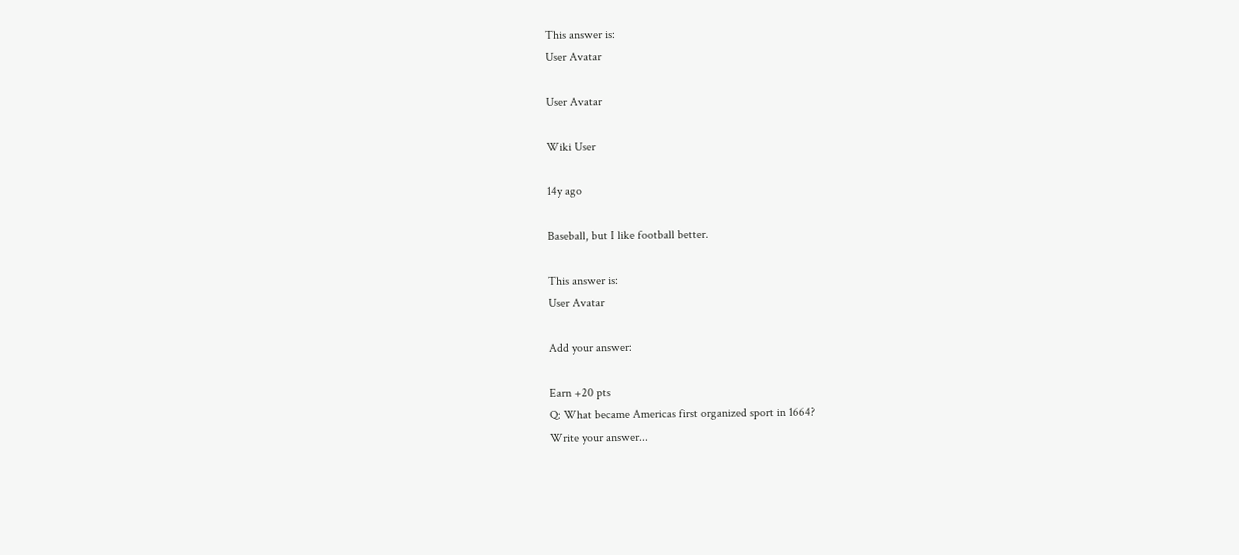This answer is:
User Avatar

User Avatar

Wiki User

14y ago

Baseball, but I like football better.

This answer is:
User Avatar

Add your answer:

Earn +20 pts
Q: What became Americas first organized sport in 1664?
Write your answer...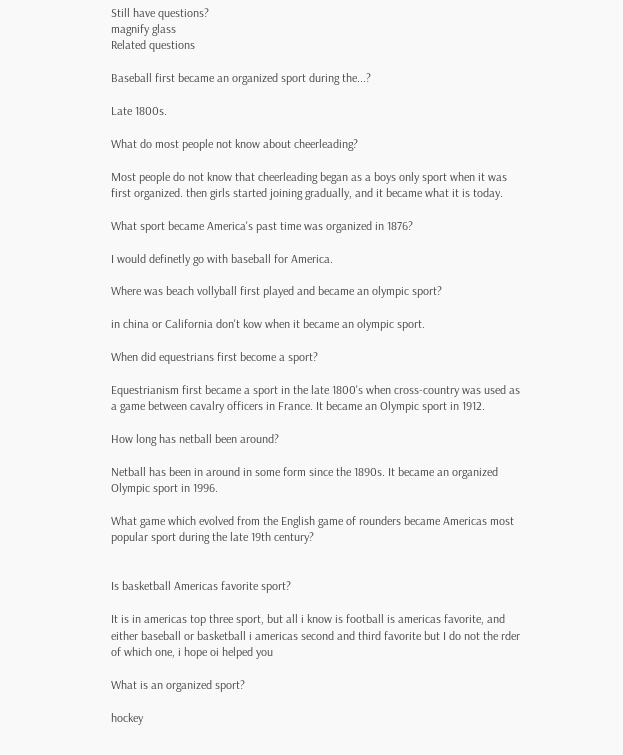Still have questions?
magnify glass
Related questions

Baseball first became an organized sport during the...?

Late 1800s.

What do most people not know about cheerleading?

Most people do not know that cheerleading began as a boys only sport when it was first organized. then girls started joining gradually, and it became what it is today.

What sport became America's past time was organized in 1876?

I would definetly go with baseball for America.

Where was beach vollyball first played and became an olympic sport?

in china or California don't kow when it became an olympic sport.

When did equestrians first become a sport?

Equestrianism first became a sport in the late 1800's when cross-country was used as a game between cavalry officers in France. It became an Olympic sport in 1912.

How long has netball been around?

Netball has been in around in some form since the 1890s. It became an organized Olympic sport in 1996.

What game which evolved from the English game of rounders became Americas most popular sport during the late 19th century?


Is basketball Americas favorite sport?

It is in americas top three sport, but all i know is football is americas favorite, and either baseball or basketball i americas second and third favorite but I do not the rder of which one, i hope oi helped you

What is an organized sport?

hockey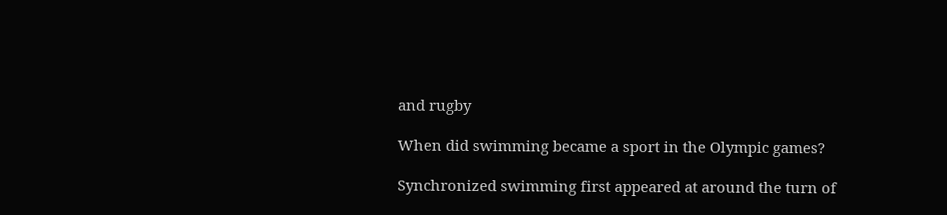and rugby

When did swimming became a sport in the Olympic games?

Synchronized swimming first appeared at around the turn of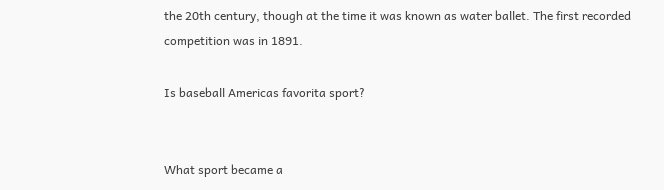the 20th century, though at the time it was known as water ballet. The first recorded competition was in 1891.

Is baseball Americas favorita sport?


What sport became a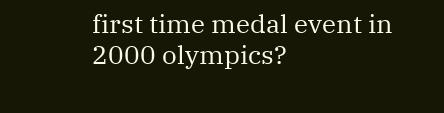first time medal event in 2000 olympics?